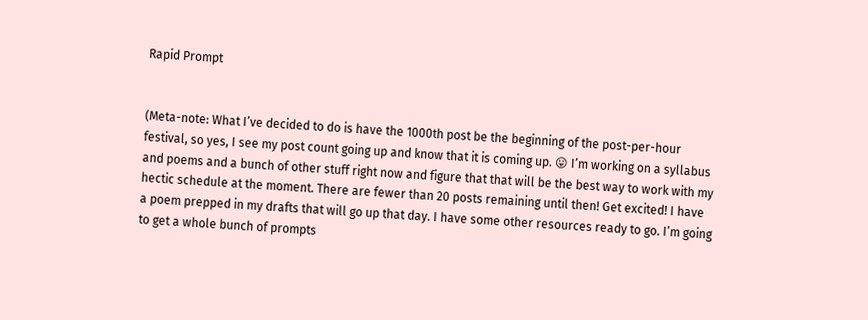Rapid Prompt


(Meta-note: What I’ve decided to do is have the 1000th post be the beginning of the post-per-hour festival, so yes, I see my post count going up and know that it is coming up. 😛 I’m working on a syllabus and poems and a bunch of other stuff right now and figure that that will be the best way to work with my hectic schedule at the moment. There are fewer than 20 posts remaining until then! Get excited! I have a poem prepped in my drafts that will go up that day. I have some other resources ready to go. I’m going to get a whole bunch of prompts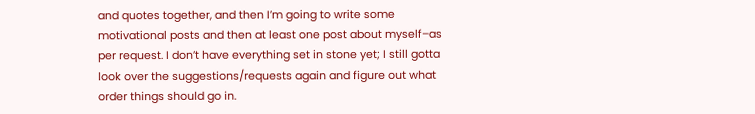and quotes together, and then I’m going to write some motivational posts and then at least one post about myself–as per request. I don’t have everything set in stone yet; I still gotta look over the suggestions/requests again and figure out what order things should go in.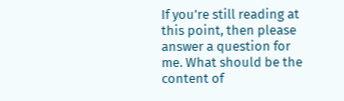If you’re still reading at this point, then please answer a question for me. What should be the content of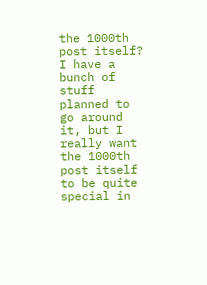the 1000th post itself? I have a bunch of stuff planned to go around it, but I really want the 1000th post itself to be quite special in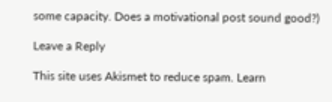some capacity. Does a motivational post sound good?)

Leave a Reply

This site uses Akismet to reduce spam. Learn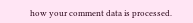how your comment data is processed.